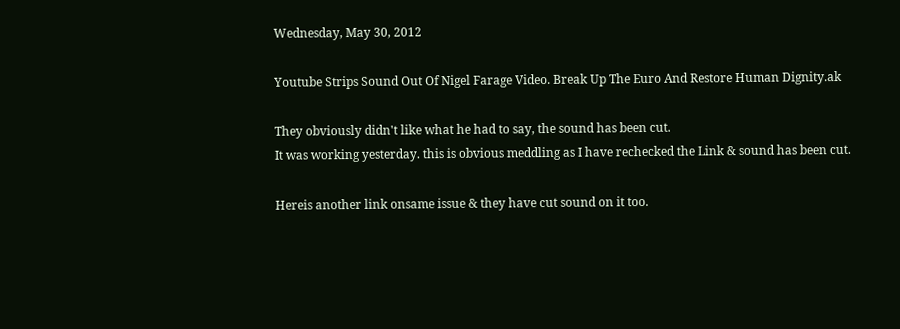Wednesday, May 30, 2012

Youtube Strips Sound Out Of Nigel Farage Video. Break Up The Euro And Restore Human Dignity.ak

They obviously didn't like what he had to say, the sound has been cut.
It was working yesterday. this is obvious meddling as I have rechecked the Link & sound has been cut.

Hereis another link onsame issue & they have cut sound on it too.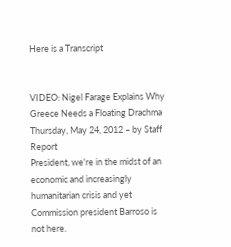Here is a Transcript


VIDEO: Nigel Farage Explains Why Greece Needs a Floating Drachma
Thursday, May 24, 2012 – by Staff Report
President, we're in the midst of an economic and increasingly humanitarian crisis and yet Commission president Barroso is not here.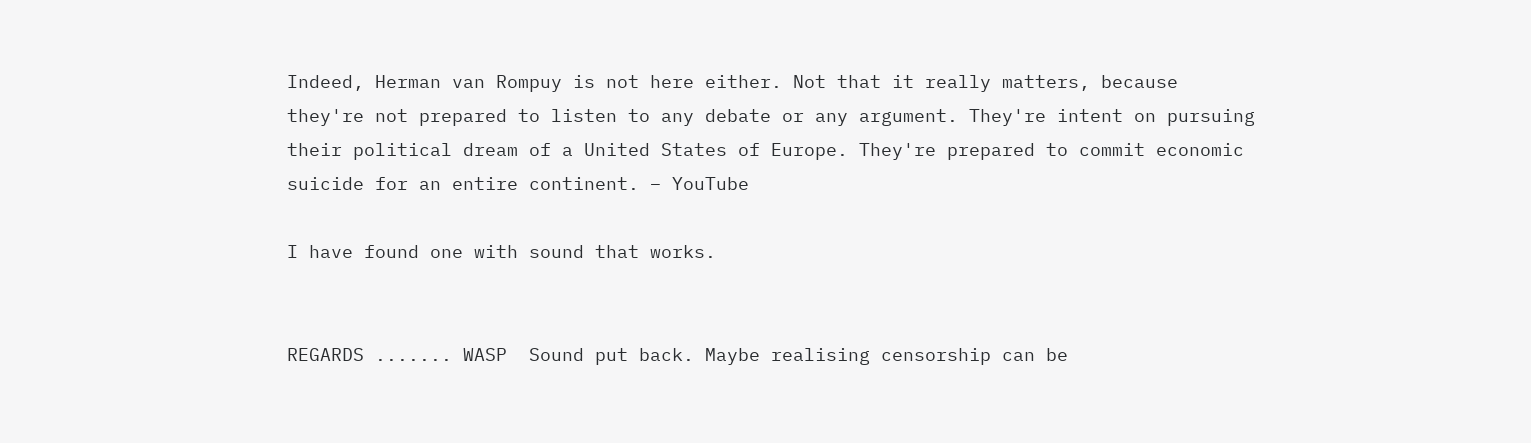Indeed, Herman van Rompuy is not here either. Not that it really matters, because they're not prepared to listen to any debate or any argument. They're intent on pursuing their political dream of a United States of Europe. They're prepared to commit economic suicide for an entire continent. – YouTube

I have found one with sound that works.


REGARDS ....... WASP  Sound put back. Maybe realising censorship can be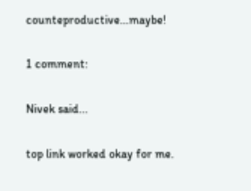counteproductive...maybe!

1 comment:

Nivek said...

top link worked okay for me.